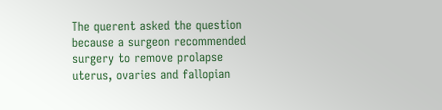The querent asked the question because a surgeon recommended surgery to remove prolapse uterus, ovaries and fallopian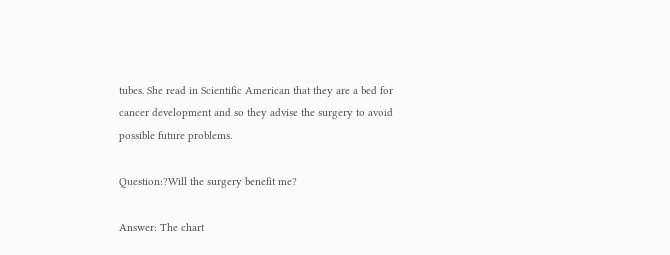tubes. She read in Scientific American that they are a bed for cancer development and so they advise the surgery to avoid possible future problems.

Question:?Will the surgery benefit me?

Answer: The chart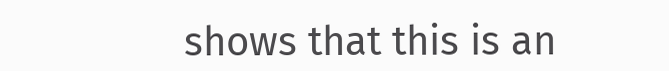shows that this is an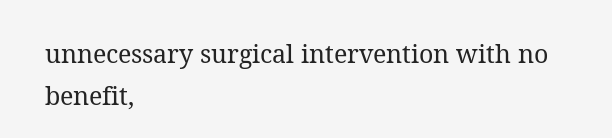unnecessary surgical intervention with no benefit,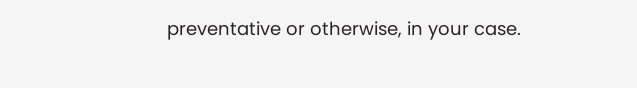preventative or otherwise, in your case.